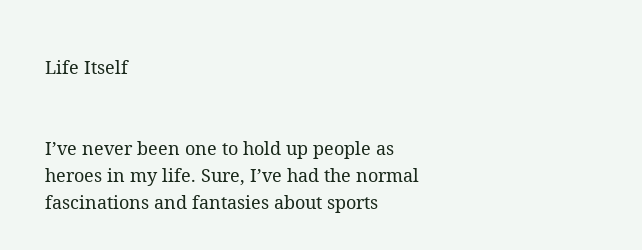Life Itself


I’ve never been one to hold up people as heroes in my life. Sure, I’ve had the normal fascinations and fantasies about sports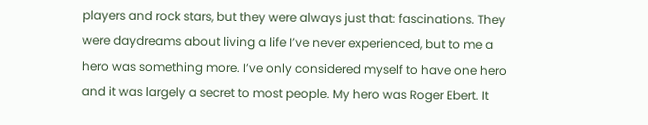players and rock stars, but they were always just that: fascinations. They were daydreams about living a life I’ve never experienced, but to me a hero was something more. I’ve only considered myself to have one hero and it was largely a secret to most people. My hero was Roger Ebert. It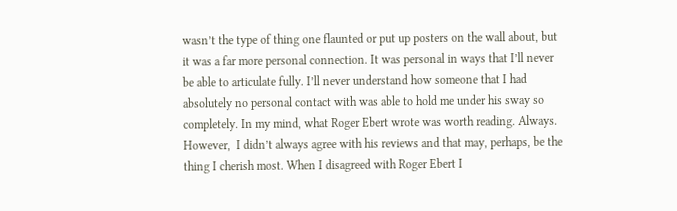wasn’t the type of thing one flaunted or put up posters on the wall about, but it was a far more personal connection. It was personal in ways that I’ll never be able to articulate fully. I’ll never understand how someone that I had absolutely no personal contact with was able to hold me under his sway so completely. In my mind, what Roger Ebert wrote was worth reading. Always. However,  I didn’t always agree with his reviews and that may, perhaps, be the thing I cherish most. When I disagreed with Roger Ebert I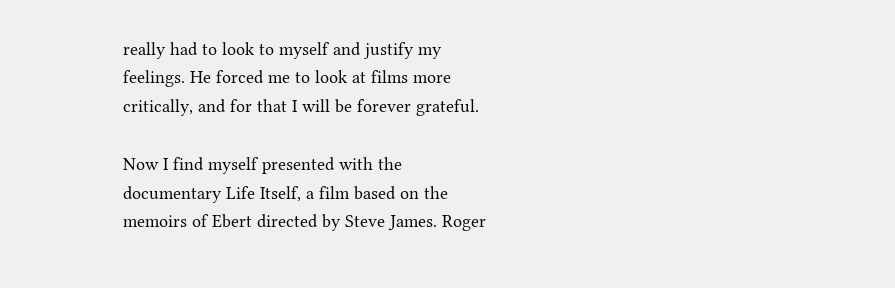really had to look to myself and justify my feelings. He forced me to look at films more critically, and for that I will be forever grateful.

Now I find myself presented with the documentary Life Itself, a film based on the memoirs of Ebert directed by Steve James. Roger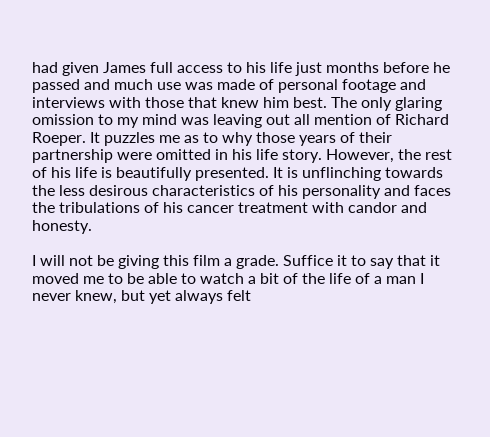had given James full access to his life just months before he passed and much use was made of personal footage and interviews with those that knew him best. The only glaring omission to my mind was leaving out all mention of Richard Roeper. It puzzles me as to why those years of their partnership were omitted in his life story. However, the rest of his life is beautifully presented. It is unflinching towards the less desirous characteristics of his personality and faces the tribulations of his cancer treatment with candor and honesty.

I will not be giving this film a grade. Suffice it to say that it moved me to be able to watch a bit of the life of a man I never knew, but yet always felt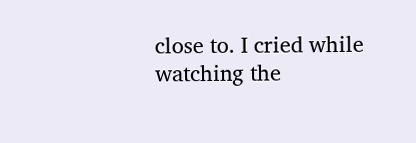close to. I cried while watching the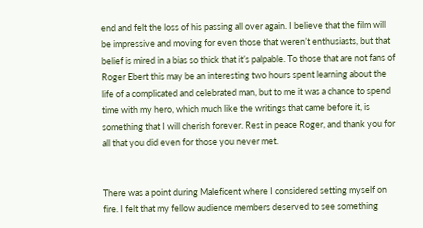end and felt the loss of his passing all over again. I believe that the film will be impressive and moving for even those that weren’t enthusiasts, but that belief is mired in a bias so thick that it’s palpable. To those that are not fans of Roger Ebert this may be an interesting two hours spent learning about the life of a complicated and celebrated man, but to me it was a chance to spend time with my hero, which much like the writings that came before it, is something that I will cherish forever. Rest in peace Roger, and thank you for all that you did even for those you never met.


There was a point during Maleficent where I considered setting myself on fire. I felt that my fellow audience members deserved to see something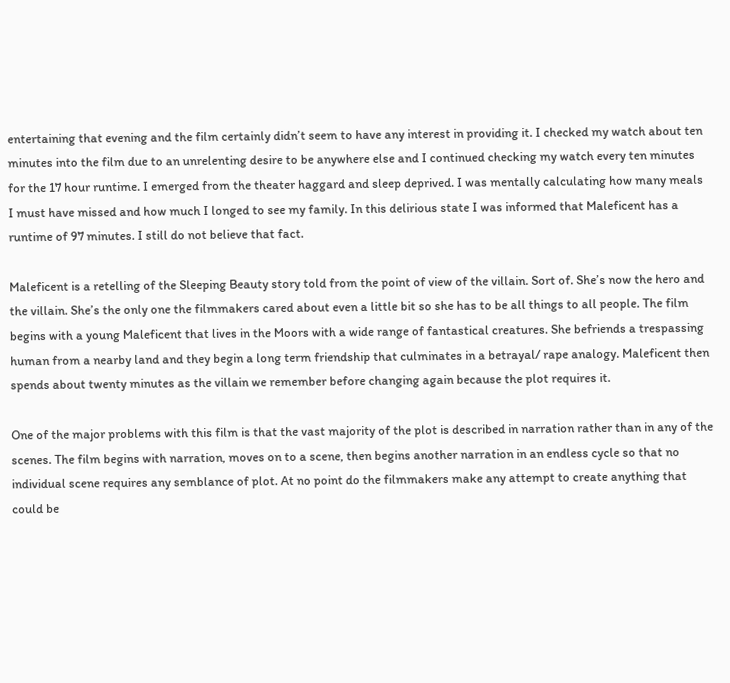entertaining that evening and the film certainly didn’t seem to have any interest in providing it. I checked my watch about ten minutes into the film due to an unrelenting desire to be anywhere else and I continued checking my watch every ten minutes for the 17 hour runtime. I emerged from the theater haggard and sleep deprived. I was mentally calculating how many meals I must have missed and how much I longed to see my family. In this delirious state I was informed that Maleficent has a runtime of 97 minutes. I still do not believe that fact.

Maleficent is a retelling of the Sleeping Beauty story told from the point of view of the villain. Sort of. She’s now the hero and the villain. She’s the only one the filmmakers cared about even a little bit so she has to be all things to all people. The film begins with a young Maleficent that lives in the Moors with a wide range of fantastical creatures. She befriends a trespassing human from a nearby land and they begin a long term friendship that culminates in a betrayal/ rape analogy. Maleficent then spends about twenty minutes as the villain we remember before changing again because the plot requires it.

One of the major problems with this film is that the vast majority of the plot is described in narration rather than in any of the scenes. The film begins with narration, moves on to a scene, then begins another narration in an endless cycle so that no individual scene requires any semblance of plot. At no point do the filmmakers make any attempt to create anything that could be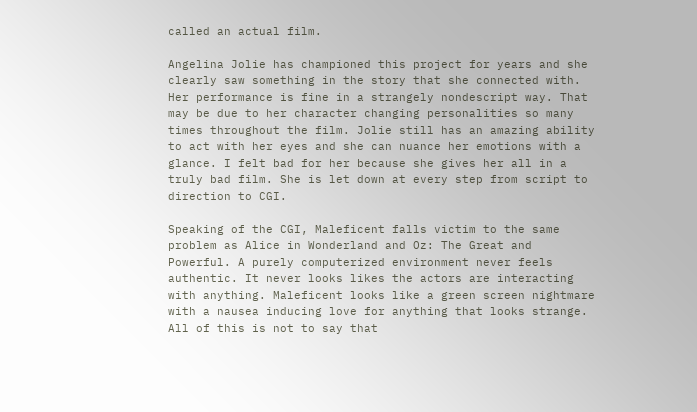called an actual film.

Angelina Jolie has championed this project for years and she clearly saw something in the story that she connected with. Her performance is fine in a strangely nondescript way. That may be due to her character changing personalities so many times throughout the film. Jolie still has an amazing ability to act with her eyes and she can nuance her emotions with a glance. I felt bad for her because she gives her all in a truly bad film. She is let down at every step from script to direction to CGI.

Speaking of the CGI, Maleficent falls victim to the same problem as Alice in Wonderland and Oz: The Great and Powerful. A purely computerized environment never feels authentic. It never looks likes the actors are interacting with anything. Maleficent looks like a green screen nightmare with a nausea inducing love for anything that looks strange. All of this is not to say that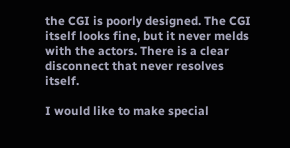the CGI is poorly designed. The CGI itself looks fine, but it never melds with the actors. There is a clear disconnect that never resolves itself.

I would like to make special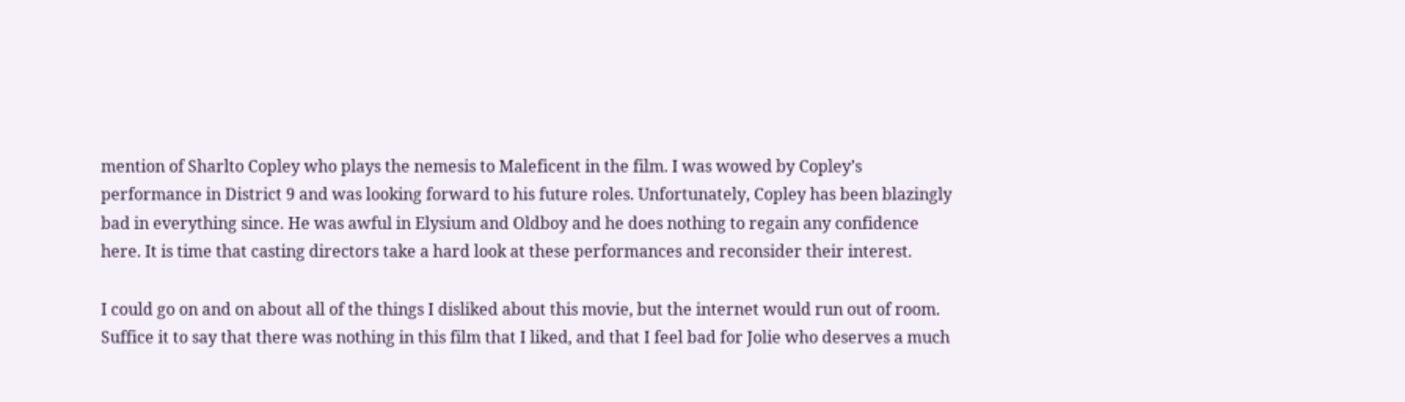mention of Sharlto Copley who plays the nemesis to Maleficent in the film. I was wowed by Copley’s performance in District 9 and was looking forward to his future roles. Unfortunately, Copley has been blazingly bad in everything since. He was awful in Elysium and Oldboy and he does nothing to regain any confidence here. It is time that casting directors take a hard look at these performances and reconsider their interest.

I could go on and on about all of the things I disliked about this movie, but the internet would run out of room. Suffice it to say that there was nothing in this film that I liked, and that I feel bad for Jolie who deserves a much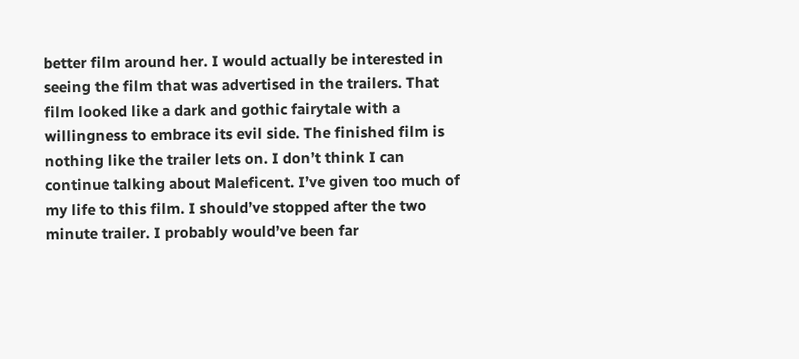better film around her. I would actually be interested in seeing the film that was advertised in the trailers. That film looked like a dark and gothic fairytale with a willingness to embrace its evil side. The finished film is nothing like the trailer lets on. I don’t think I can continue talking about Maleficent. I’ve given too much of my life to this film. I should’ve stopped after the two minute trailer. I probably would’ve been far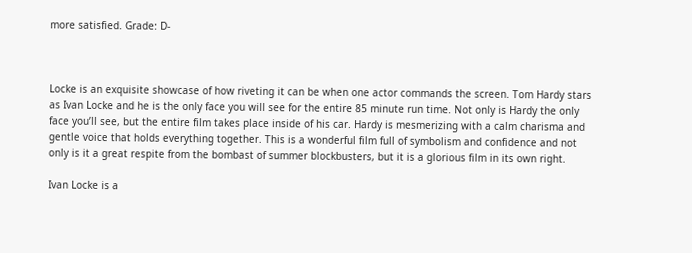more satisfied. Grade: D-



Locke is an exquisite showcase of how riveting it can be when one actor commands the screen. Tom Hardy stars as Ivan Locke and he is the only face you will see for the entire 85 minute run time. Not only is Hardy the only face you’ll see, but the entire film takes place inside of his car. Hardy is mesmerizing with a calm charisma and gentle voice that holds everything together. This is a wonderful film full of symbolism and confidence and not only is it a great respite from the bombast of summer blockbusters, but it is a glorious film in its own right.

Ivan Locke is a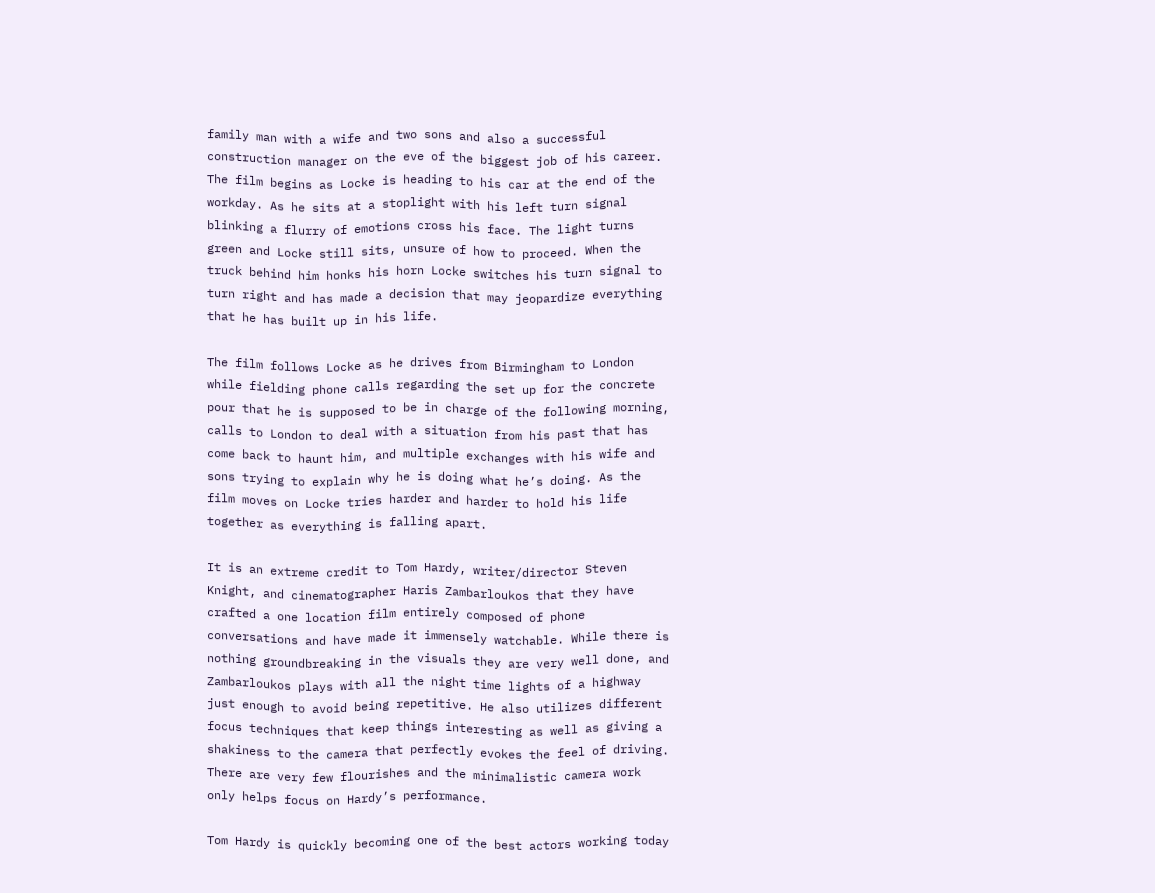family man with a wife and two sons and also a successful construction manager on the eve of the biggest job of his career. The film begins as Locke is heading to his car at the end of the workday. As he sits at a stoplight with his left turn signal blinking a flurry of emotions cross his face. The light turns green and Locke still sits, unsure of how to proceed. When the truck behind him honks his horn Locke switches his turn signal to turn right and has made a decision that may jeopardize everything that he has built up in his life.

The film follows Locke as he drives from Birmingham to London while fielding phone calls regarding the set up for the concrete pour that he is supposed to be in charge of the following morning, calls to London to deal with a situation from his past that has come back to haunt him, and multiple exchanges with his wife and sons trying to explain why he is doing what he’s doing. As the film moves on Locke tries harder and harder to hold his life together as everything is falling apart.

It is an extreme credit to Tom Hardy, writer/director Steven Knight, and cinematographer Haris Zambarloukos that they have crafted a one location film entirely composed of phone conversations and have made it immensely watchable. While there is nothing groundbreaking in the visuals they are very well done, and Zambarloukos plays with all the night time lights of a highway just enough to avoid being repetitive. He also utilizes different focus techniques that keep things interesting as well as giving a shakiness to the camera that perfectly evokes the feel of driving. There are very few flourishes and the minimalistic camera work only helps focus on Hardy’s performance.

Tom Hardy is quickly becoming one of the best actors working today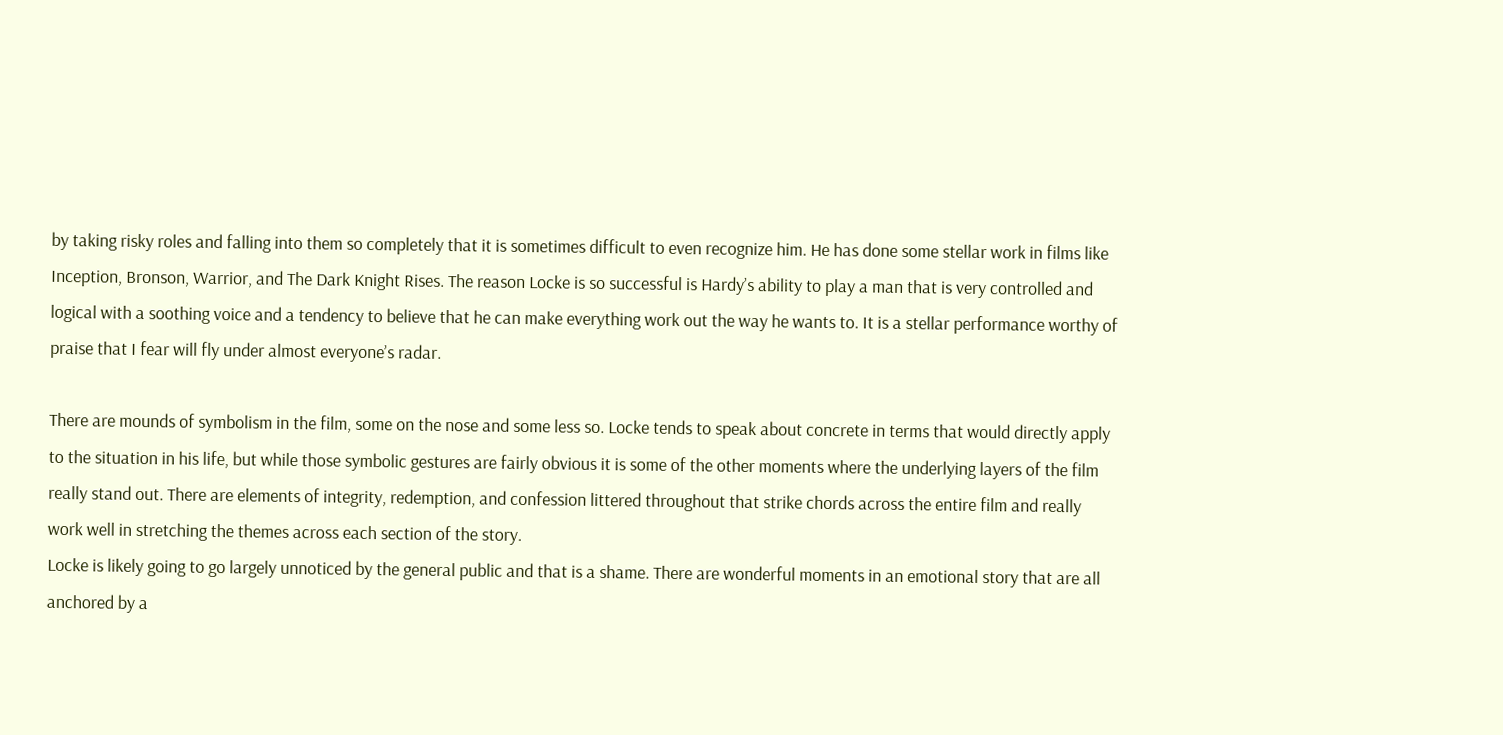by taking risky roles and falling into them so completely that it is sometimes difficult to even recognize him. He has done some stellar work in films like Inception, Bronson, Warrior, and The Dark Knight Rises. The reason Locke is so successful is Hardy’s ability to play a man that is very controlled and logical with a soothing voice and a tendency to believe that he can make everything work out the way he wants to. It is a stellar performance worthy of praise that I fear will fly under almost everyone’s radar.

There are mounds of symbolism in the film, some on the nose and some less so. Locke tends to speak about concrete in terms that would directly apply to the situation in his life, but while those symbolic gestures are fairly obvious it is some of the other moments where the underlying layers of the film really stand out. There are elements of integrity, redemption, and confession littered throughout that strike chords across the entire film and really work well in stretching the themes across each section of the story.
Locke is likely going to go largely unnoticed by the general public and that is a shame. There are wonderful moments in an emotional story that are all anchored by a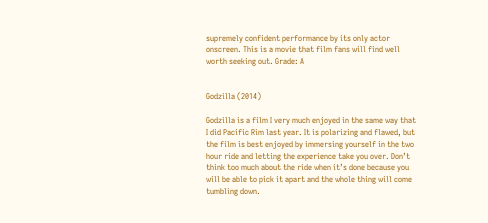supremely confident performance by its only actor onscreen. This is a movie that film fans will find well worth seeking out. Grade: A


Godzilla (2014)

Godzilla is a film I very much enjoyed in the same way that I did Pacific Rim last year. It is polarizing and flawed, but the film is best enjoyed by immersing yourself in the two hour ride and letting the experience take you over. Don’t think too much about the ride when it’s done because you will be able to pick it apart and the whole thing will come tumbling down.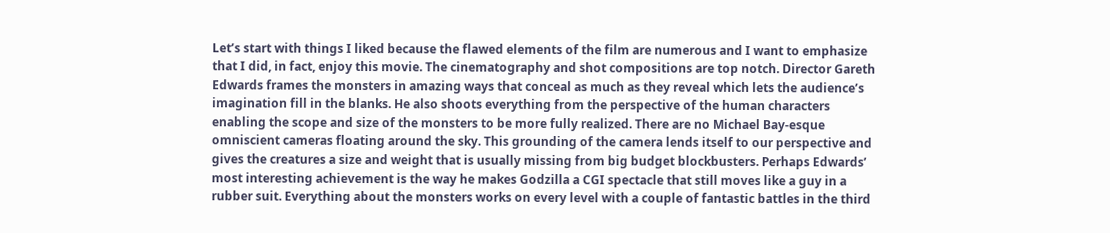Let’s start with things I liked because the flawed elements of the film are numerous and I want to emphasize that I did, in fact, enjoy this movie. The cinematography and shot compositions are top notch. Director Gareth Edwards frames the monsters in amazing ways that conceal as much as they reveal which lets the audience’s imagination fill in the blanks. He also shoots everything from the perspective of the human characters enabling the scope and size of the monsters to be more fully realized. There are no Michael Bay-esque omniscient cameras floating around the sky. This grounding of the camera lends itself to our perspective and gives the creatures a size and weight that is usually missing from big budget blockbusters. Perhaps Edwards’ most interesting achievement is the way he makes Godzilla a CGI spectacle that still moves like a guy in a rubber suit. Everything about the monsters works on every level with a couple of fantastic battles in the third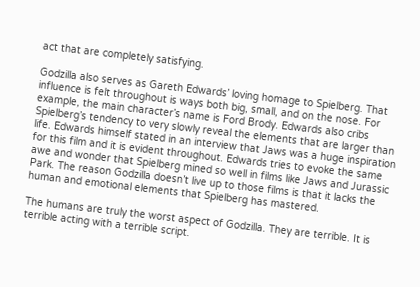act that are completely satisfying.

Godzilla also serves as Gareth Edwards’ loving homage to Spielberg. That influence is felt throughout is ways both big, small, and on the nose. For example, the main character’s name is Ford Brody. Edwards also cribs Spielberg’s tendency to very slowly reveal the elements that are larger than life. Edwards himself stated in an interview that Jaws was a huge inspiration for this film and it is evident throughout. Edwards tries to evoke the same awe and wonder that Spielberg mined so well in films like Jaws and Jurassic Park. The reason Godzilla doesn’t live up to those films is that it lacks the human and emotional elements that Spielberg has mastered.

The humans are truly the worst aspect of Godzilla. They are terrible. It is terrible acting with a terrible script.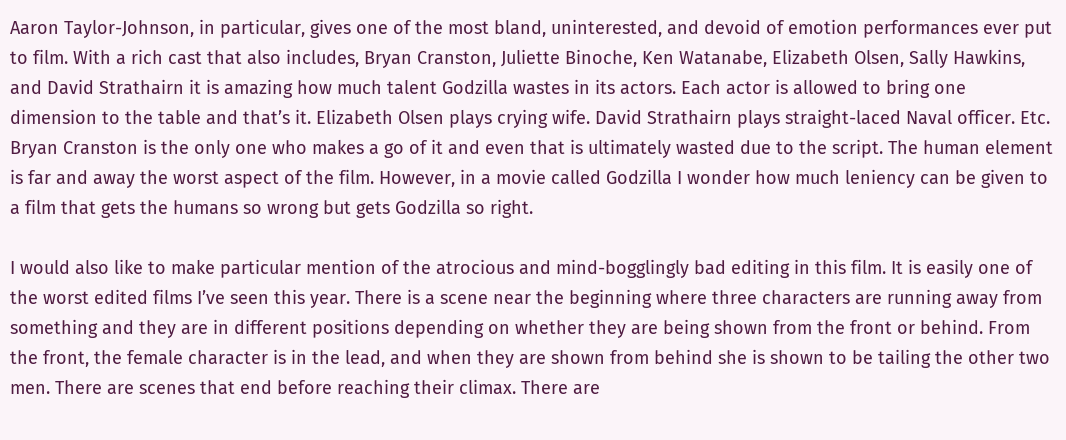Aaron Taylor-Johnson, in particular, gives one of the most bland, uninterested, and devoid of emotion performances ever put to film. With a rich cast that also includes, Bryan Cranston, Juliette Binoche, Ken Watanabe, Elizabeth Olsen, Sally Hawkins, and David Strathairn it is amazing how much talent Godzilla wastes in its actors. Each actor is allowed to bring one dimension to the table and that’s it. Elizabeth Olsen plays crying wife. David Strathairn plays straight-laced Naval officer. Etc. Bryan Cranston is the only one who makes a go of it and even that is ultimately wasted due to the script. The human element is far and away the worst aspect of the film. However, in a movie called Godzilla I wonder how much leniency can be given to a film that gets the humans so wrong but gets Godzilla so right.

I would also like to make particular mention of the atrocious and mind-bogglingly bad editing in this film. It is easily one of the worst edited films I’ve seen this year. There is a scene near the beginning where three characters are running away from something and they are in different positions depending on whether they are being shown from the front or behind. From the front, the female character is in the lead, and when they are shown from behind she is shown to be tailing the other two men. There are scenes that end before reaching their climax. There are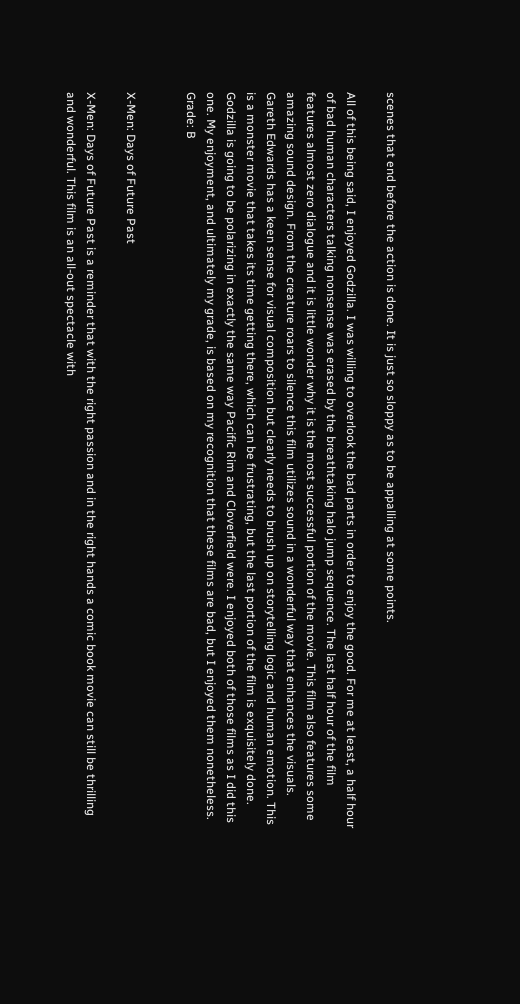scenes that end before the action is done. It is just so sloppy as to be appalling at some points.

All of this being said, I enjoyed Godzilla. I was willing to overlook the bad parts in order to enjoy the good. For me at least, a half hour of bad human characters talking nonsense was erased by the breathtaking halo jump sequence. The last half hour of the film features almost zero dialogue and it is little wonder why it is the most successful portion of the movie. This film also features some amazing sound design. From the creature roars to silence this film utilizes sound in a wonderful way that enhances the visuals. Gareth Edwards has a keen sense for visual composition but clearly needs to brush up on storytelling logic and human emotion. This is a monster movie that takes its time getting there, which can be frustrating, but the last portion of the film is exquisitely done. Godzilla is going to be polarizing in exactly the same way Pacific Rim and Cloverfield were. I enjoyed both of those films as I did this one. My enjoyment, and ultimately my grade, is based on my recognition that these films are bad, but I enjoyed them nonetheless. Grade: B


X-Men: Days of Future Past

X-Men: Days of Future Past is a reminder that with the right passion and in the right hands a comic book movie can still be thrilling and wonderful. This film is an all-out spectacle with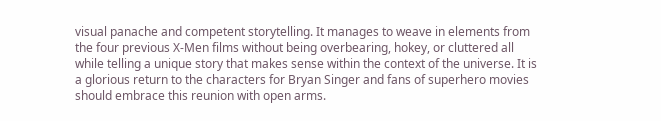visual panache and competent storytelling. It manages to weave in elements from the four previous X-Men films without being overbearing, hokey, or cluttered all while telling a unique story that makes sense within the context of the universe. It is a glorious return to the characters for Bryan Singer and fans of superhero movies should embrace this reunion with open arms.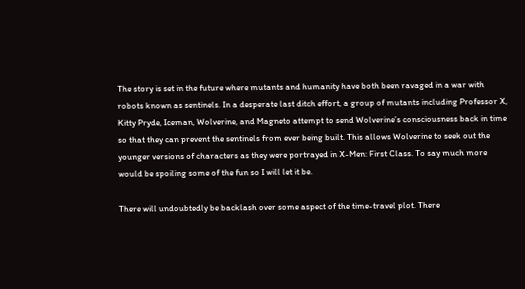The story is set in the future where mutants and humanity have both been ravaged in a war with robots known as sentinels. In a desperate last ditch effort, a group of mutants including Professor X, Kitty Pryde, Iceman, Wolverine, and Magneto attempt to send Wolverine’s consciousness back in time so that they can prevent the sentinels from ever being built. This allows Wolverine to seek out the younger versions of characters as they were portrayed in X-Men: First Class. To say much more would be spoiling some of the fun so I will let it be.

There will undoubtedly be backlash over some aspect of the time-travel plot. There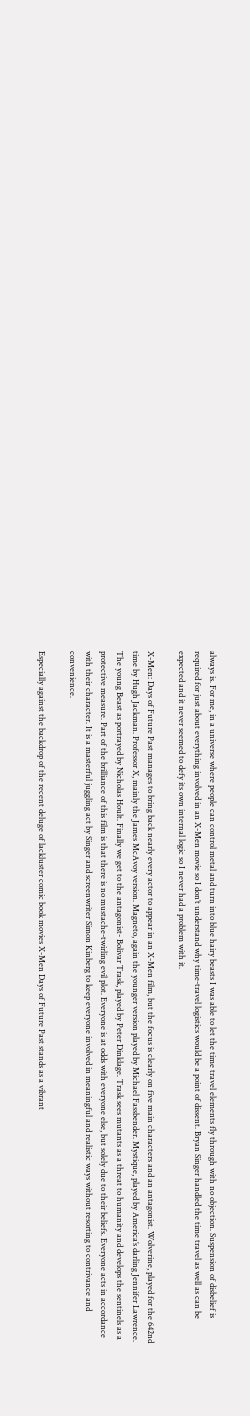always is. For me, in a universe where people can control metal and turn into blue hairy beasts I was able to let the time travel elements fly through with no objection. Suspension of disbelief is required for just about everything involved in an X-Men movie so I don’t understand why time-travel logistics would be a point of dissent. Bryan Singer handled the time travel as well as can be expected and it never seemed to defy its own internal logic so I never had a problem with it.

X-Men: Days of Future Past manages to bring back nearly every actor to appear in an X-Men film, but the focus is clearly on five main characters and an antagonist. Wolverine, played for the 642nd time by Hugh Jackman. Professor X, mainly the James McAvoy version. Magneto, again the younger version played by Michael Fassbender. Mystique, played by America’s darling Jennifer Lawrence. The young Beast as portrayed by Nicholas Hoult. Finally we get to the antagonist- Bolivar Trask, played by Peter Dinklage. Trask sees mutants as a threat to humanity and develops the sentinels as a protective measure. Part of the brilliance of this film is that there is no mustache-twirling evil plot. Everyone is at odds with everyone else, but solely due to their beliefs. Everyone acts in accordance with their character. It is a masterful juggling act by Singer and screenwriter Simon Kinberg to keep everyone involved in meaningful and realistic ways without resorting to contrivance and convenience.

Especially against the backdrop of the recent deluge of lackluster comic book movies X-Men Days of Future Past stands as a vibrant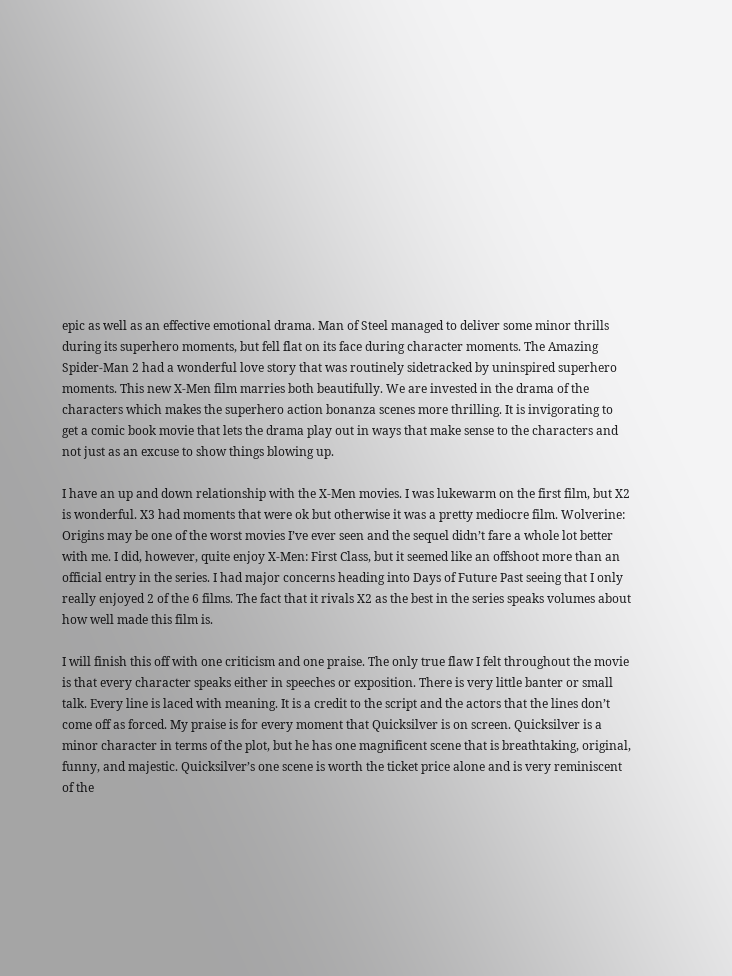epic as well as an effective emotional drama. Man of Steel managed to deliver some minor thrills during its superhero moments, but fell flat on its face during character moments. The Amazing Spider-Man 2 had a wonderful love story that was routinely sidetracked by uninspired superhero moments. This new X-Men film marries both beautifully. We are invested in the drama of the characters which makes the superhero action bonanza scenes more thrilling. It is invigorating to get a comic book movie that lets the drama play out in ways that make sense to the characters and not just as an excuse to show things blowing up.

I have an up and down relationship with the X-Men movies. I was lukewarm on the first film, but X2 is wonderful. X3 had moments that were ok but otherwise it was a pretty mediocre film. Wolverine: Origins may be one of the worst movies I’ve ever seen and the sequel didn’t fare a whole lot better with me. I did, however, quite enjoy X-Men: First Class, but it seemed like an offshoot more than an official entry in the series. I had major concerns heading into Days of Future Past seeing that I only really enjoyed 2 of the 6 films. The fact that it rivals X2 as the best in the series speaks volumes about how well made this film is.

I will finish this off with one criticism and one praise. The only true flaw I felt throughout the movie is that every character speaks either in speeches or exposition. There is very little banter or small talk. Every line is laced with meaning. It is a credit to the script and the actors that the lines don’t come off as forced. My praise is for every moment that Quicksilver is on screen. Quicksilver is a minor character in terms of the plot, but he has one magnificent scene that is breathtaking, original, funny, and majestic. Quicksilver’s one scene is worth the ticket price alone and is very reminiscent of the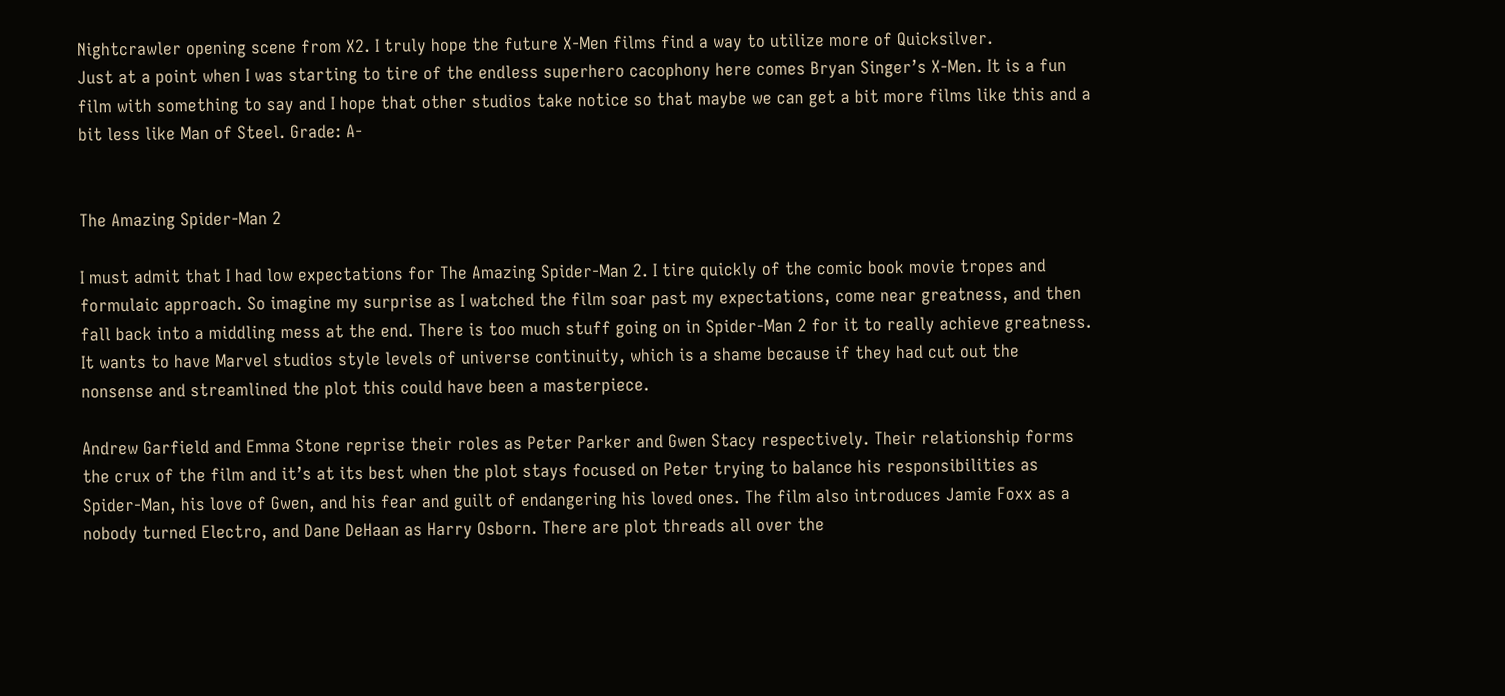Nightcrawler opening scene from X2. I truly hope the future X-Men films find a way to utilize more of Quicksilver.
Just at a point when I was starting to tire of the endless superhero cacophony here comes Bryan Singer’s X-Men. It is a fun film with something to say and I hope that other studios take notice so that maybe we can get a bit more films like this and a bit less like Man of Steel. Grade: A-


The Amazing Spider-Man 2

I must admit that I had low expectations for The Amazing Spider-Man 2. I tire quickly of the comic book movie tropes and formulaic approach. So imagine my surprise as I watched the film soar past my expectations, come near greatness, and then fall back into a middling mess at the end. There is too much stuff going on in Spider-Man 2 for it to really achieve greatness. It wants to have Marvel studios style levels of universe continuity, which is a shame because if they had cut out the nonsense and streamlined the plot this could have been a masterpiece.

Andrew Garfield and Emma Stone reprise their roles as Peter Parker and Gwen Stacy respectively. Their relationship forms the crux of the film and it’s at its best when the plot stays focused on Peter trying to balance his responsibilities as Spider-Man, his love of Gwen, and his fear and guilt of endangering his loved ones. The film also introduces Jamie Foxx as a nobody turned Electro, and Dane DeHaan as Harry Osborn. There are plot threads all over the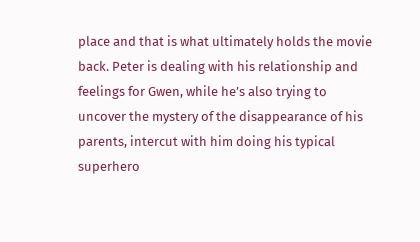place and that is what ultimately holds the movie back. Peter is dealing with his relationship and feelings for Gwen, while he’s also trying to uncover the mystery of the disappearance of his parents, intercut with him doing his typical superhero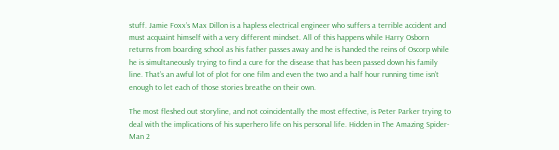stuff. Jamie Foxx’s Max Dillon is a hapless electrical engineer who suffers a terrible accident and must acquaint himself with a very different mindset. All of this happens while Harry Osborn returns from boarding school as his father passes away and he is handed the reins of Oscorp while he is simultaneously trying to find a cure for the disease that has been passed down his family line. That’s an awful lot of plot for one film and even the two and a half hour running time isn’t enough to let each of those stories breathe on their own.

The most fleshed out storyline, and not coincidentally the most effective, is Peter Parker trying to deal with the implications of his superhero life on his personal life. Hidden in The Amazing Spider-Man 2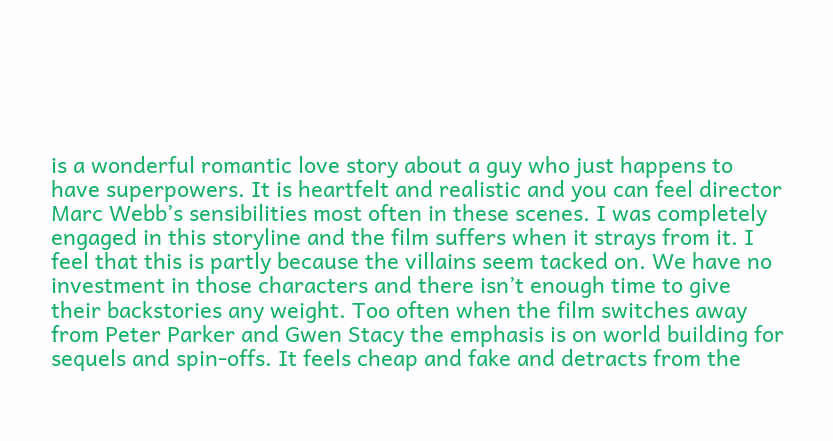is a wonderful romantic love story about a guy who just happens to have superpowers. It is heartfelt and realistic and you can feel director Marc Webb’s sensibilities most often in these scenes. I was completely engaged in this storyline and the film suffers when it strays from it. I feel that this is partly because the villains seem tacked on. We have no investment in those characters and there isn’t enough time to give their backstories any weight. Too often when the film switches away from Peter Parker and Gwen Stacy the emphasis is on world building for sequels and spin-offs. It feels cheap and fake and detracts from the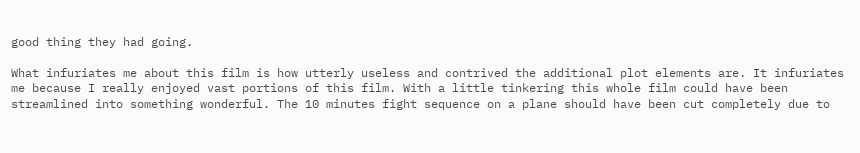good thing they had going.

What infuriates me about this film is how utterly useless and contrived the additional plot elements are. It infuriates me because I really enjoyed vast portions of this film. With a little tinkering this whole film could have been streamlined into something wonderful. The 10 minutes fight sequence on a plane should have been cut completely due to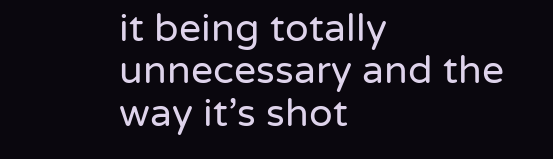it being totally unnecessary and the way it’s shot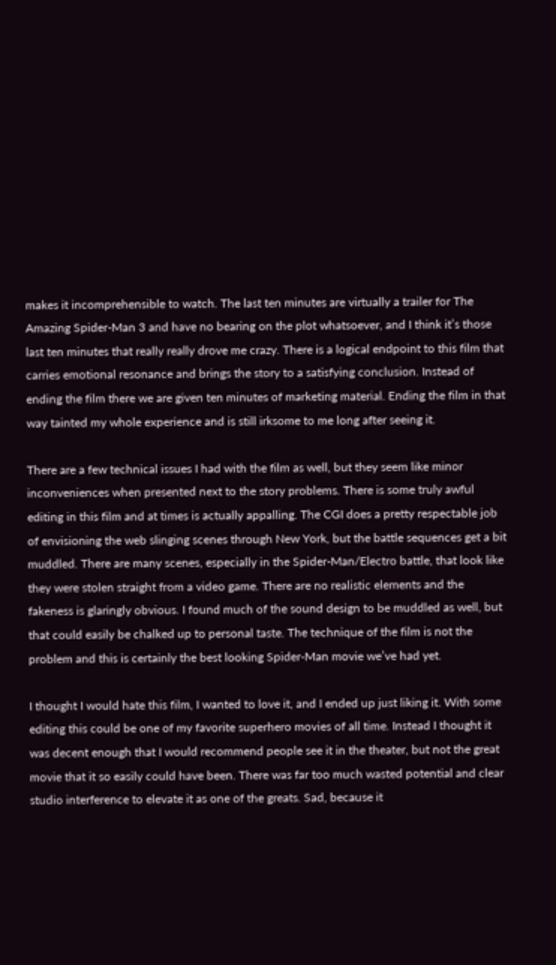makes it incomprehensible to watch. The last ten minutes are virtually a trailer for The Amazing Spider-Man 3 and have no bearing on the plot whatsoever, and I think it’s those last ten minutes that really really drove me crazy. There is a logical endpoint to this film that carries emotional resonance and brings the story to a satisfying conclusion. Instead of ending the film there we are given ten minutes of marketing material. Ending the film in that way tainted my whole experience and is still irksome to me long after seeing it.

There are a few technical issues I had with the film as well, but they seem like minor inconveniences when presented next to the story problems. There is some truly awful editing in this film and at times is actually appalling. The CGI does a pretty respectable job of envisioning the web slinging scenes through New York, but the battle sequences get a bit muddled. There are many scenes, especially in the Spider-Man/Electro battle, that look like they were stolen straight from a video game. There are no realistic elements and the fakeness is glaringly obvious. I found much of the sound design to be muddled as well, but that could easily be chalked up to personal taste. The technique of the film is not the problem and this is certainly the best looking Spider-Man movie we’ve had yet.

I thought I would hate this film, I wanted to love it, and I ended up just liking it. With some editing this could be one of my favorite superhero movies of all time. Instead I thought it was decent enough that I would recommend people see it in the theater, but not the great movie that it so easily could have been. There was far too much wasted potential and clear studio interference to elevate it as one of the greats. Sad, because it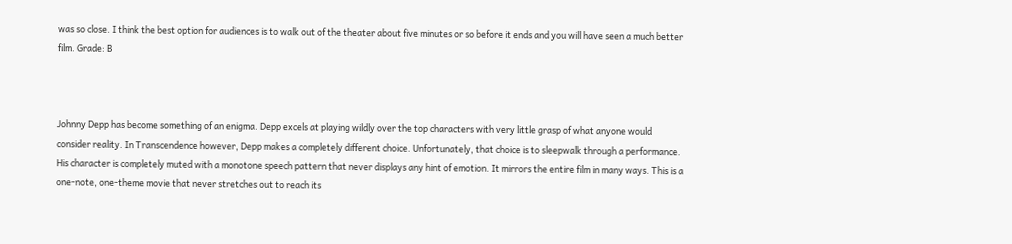was so close. I think the best option for audiences is to walk out of the theater about five minutes or so before it ends and you will have seen a much better film. Grade: B



Johnny Depp has become something of an enigma. Depp excels at playing wildly over the top characters with very little grasp of what anyone would consider reality. In Transcendence however, Depp makes a completely different choice. Unfortunately, that choice is to sleepwalk through a performance. His character is completely muted with a monotone speech pattern that never displays any hint of emotion. It mirrors the entire film in many ways. This is a one-note, one-theme movie that never stretches out to reach its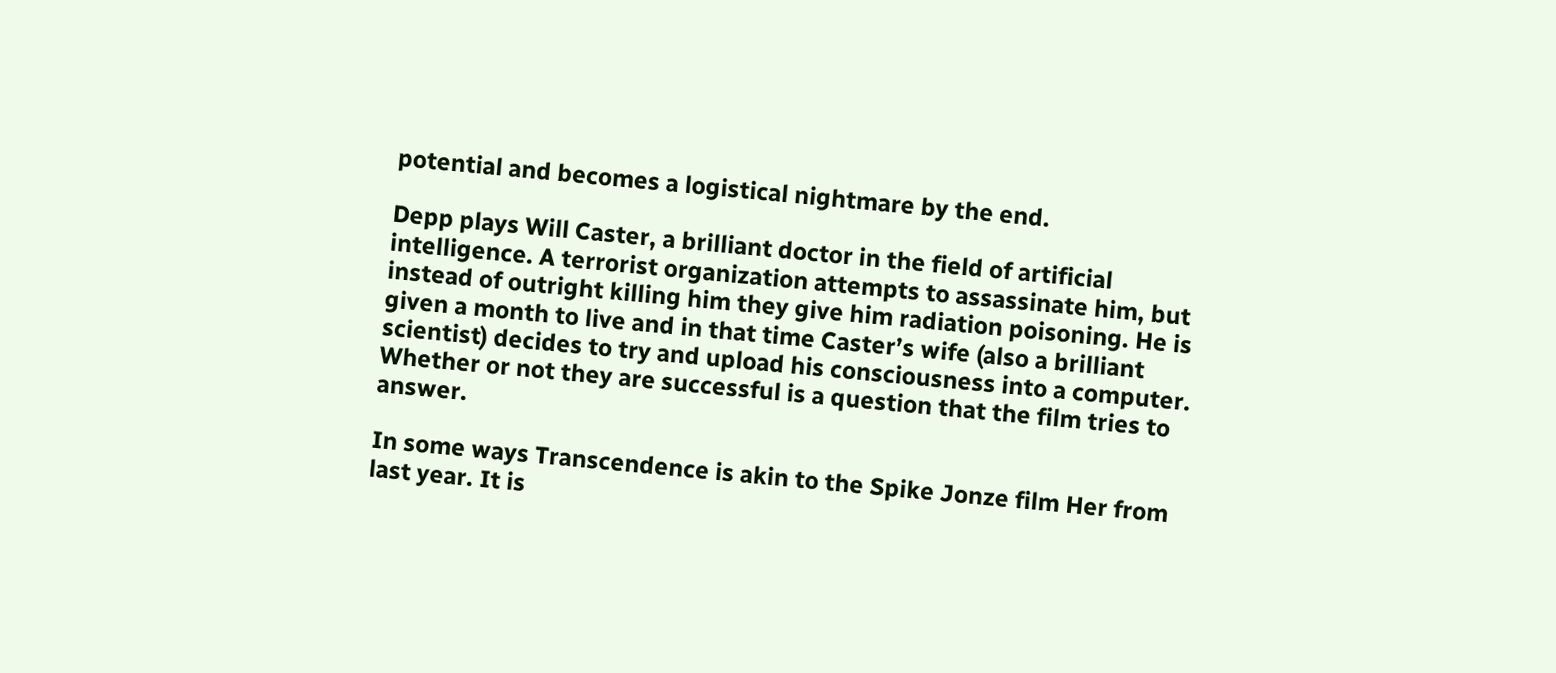potential and becomes a logistical nightmare by the end.

Depp plays Will Caster, a brilliant doctor in the field of artificial intelligence. A terrorist organization attempts to assassinate him, but instead of outright killing him they give him radiation poisoning. He is given a month to live and in that time Caster’s wife (also a brilliant scientist) decides to try and upload his consciousness into a computer. Whether or not they are successful is a question that the film tries to answer.

In some ways Transcendence is akin to the Spike Jonze film Her from last year. It is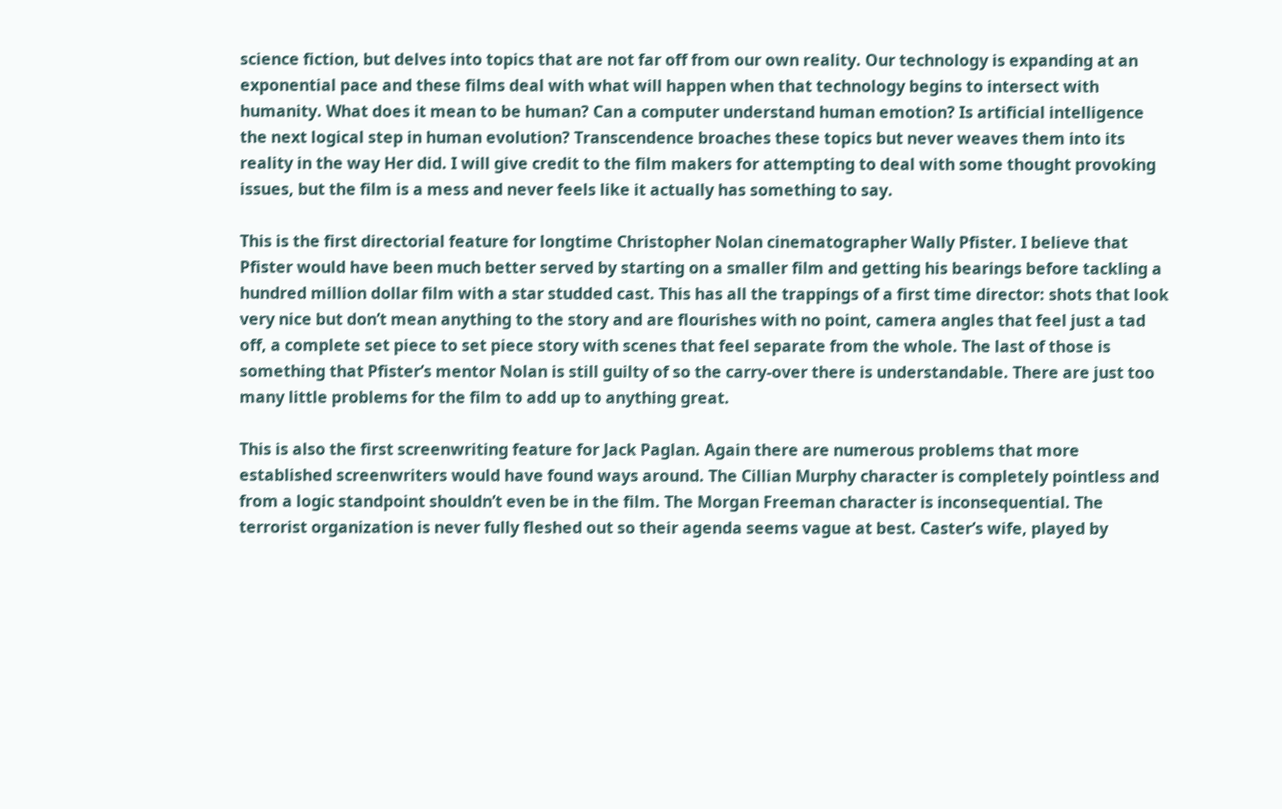science fiction, but delves into topics that are not far off from our own reality. Our technology is expanding at an exponential pace and these films deal with what will happen when that technology begins to intersect with humanity. What does it mean to be human? Can a computer understand human emotion? Is artificial intelligence the next logical step in human evolution? Transcendence broaches these topics but never weaves them into its reality in the way Her did. I will give credit to the film makers for attempting to deal with some thought provoking issues, but the film is a mess and never feels like it actually has something to say.

This is the first directorial feature for longtime Christopher Nolan cinematographer Wally Pfister. I believe that Pfister would have been much better served by starting on a smaller film and getting his bearings before tackling a hundred million dollar film with a star studded cast. This has all the trappings of a first time director: shots that look very nice but don’t mean anything to the story and are flourishes with no point, camera angles that feel just a tad off, a complete set piece to set piece story with scenes that feel separate from the whole. The last of those is something that Pfister’s mentor Nolan is still guilty of so the carry-over there is understandable. There are just too many little problems for the film to add up to anything great.

This is also the first screenwriting feature for Jack Paglan. Again there are numerous problems that more established screenwriters would have found ways around. The Cillian Murphy character is completely pointless and from a logic standpoint shouldn’t even be in the film. The Morgan Freeman character is inconsequential. The terrorist organization is never fully fleshed out so their agenda seems vague at best. Caster’s wife, played by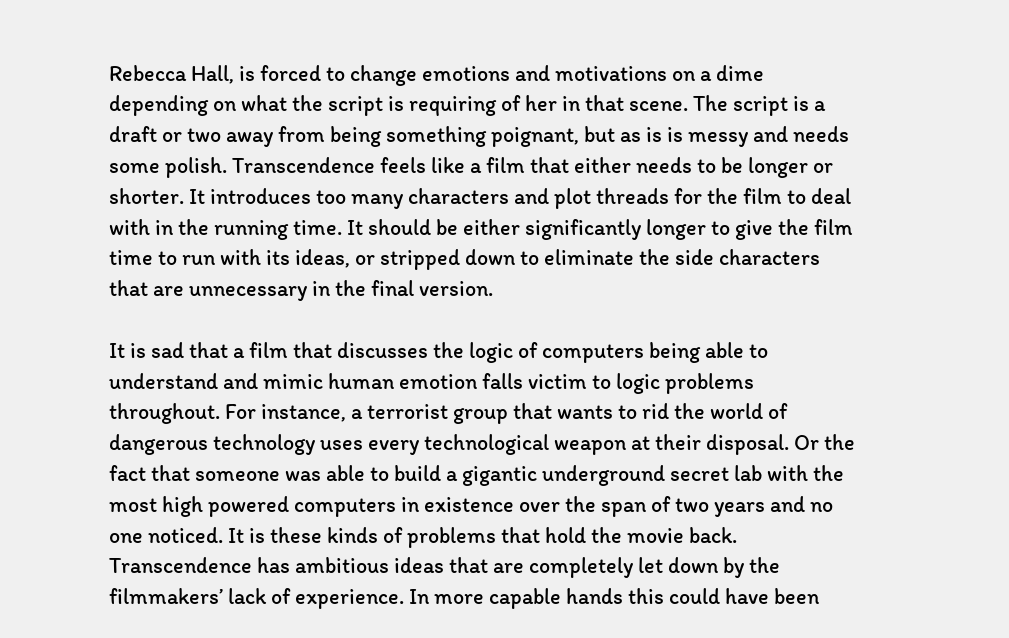Rebecca Hall, is forced to change emotions and motivations on a dime depending on what the script is requiring of her in that scene. The script is a draft or two away from being something poignant, but as is is messy and needs some polish. Transcendence feels like a film that either needs to be longer or shorter. It introduces too many characters and plot threads for the film to deal with in the running time. It should be either significantly longer to give the film time to run with its ideas, or stripped down to eliminate the side characters that are unnecessary in the final version.

It is sad that a film that discusses the logic of computers being able to understand and mimic human emotion falls victim to logic problems throughout. For instance, a terrorist group that wants to rid the world of dangerous technology uses every technological weapon at their disposal. Or the fact that someone was able to build a gigantic underground secret lab with the most high powered computers in existence over the span of two years and no one noticed. It is these kinds of problems that hold the movie back. Transcendence has ambitious ideas that are completely let down by the filmmakers’ lack of experience. In more capable hands this could have been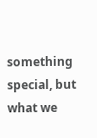something special, but what we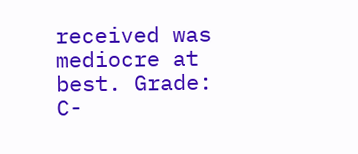received was mediocre at best. Grade: C-